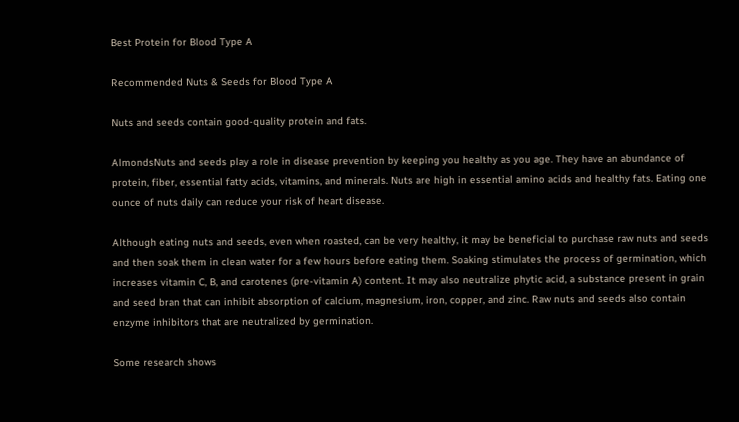Best Protein for Blood Type A

Recommended Nuts & Seeds for Blood Type A

Nuts and seeds contain good-quality protein and fats.

AlmondsNuts and seeds play a role in disease prevention by keeping you healthy as you age. They have an abundance of protein, fiber, essential fatty acids, vitamins, and minerals. Nuts are high in essential amino acids and healthy fats. Eating one ounce of nuts daily can reduce your risk of heart disease.

Although eating nuts and seeds, even when roasted, can be very healthy, it may be beneficial to purchase raw nuts and seeds and then soak them in clean water for a few hours before eating them. Soaking stimulates the process of germination, which increases vitamin C, B, and carotenes (pre-vitamin A) content. It may also neutralize phytic acid, a substance present in grain and seed bran that can inhibit absorption of calcium, magnesium, iron, copper, and zinc. Raw nuts and seeds also contain enzyme inhibitors that are neutralized by germination.

Some research shows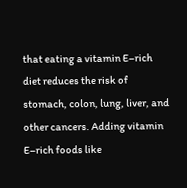that eating a vitamin E–rich diet reduces the risk of stomach, colon, lung, liver, and other cancers. Adding vitamin E–rich foods like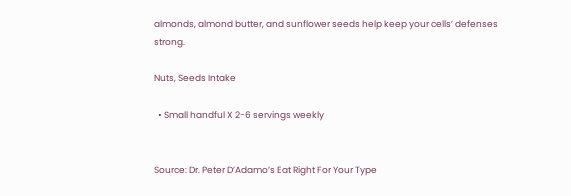almonds, almond butter, and sunflower seeds help keep your cells’ defenses strong.

Nuts, Seeds Intake

  • Small handful X 2-6 servings weekly


Source: Dr. Peter D’Adamo’s Eat Right For Your Type